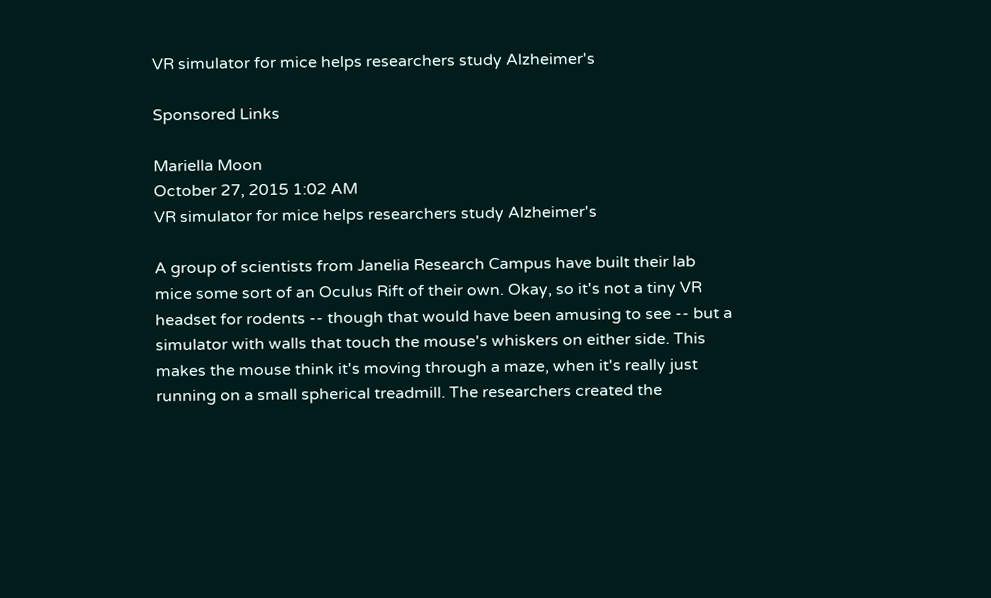VR simulator for mice helps researchers study Alzheimer's

Sponsored Links

Mariella Moon
October 27, 2015 1:02 AM
VR simulator for mice helps researchers study Alzheimer's

A group of scientists from Janelia Research Campus have built their lab mice some sort of an Oculus Rift of their own. Okay, so it's not a tiny VR headset for rodents -- though that would have been amusing to see -- but a simulator with walls that touch the mouse's whiskers on either side. This makes the mouse think it's moving through a maze, when it's really just running on a small spherical treadmill. The researchers created the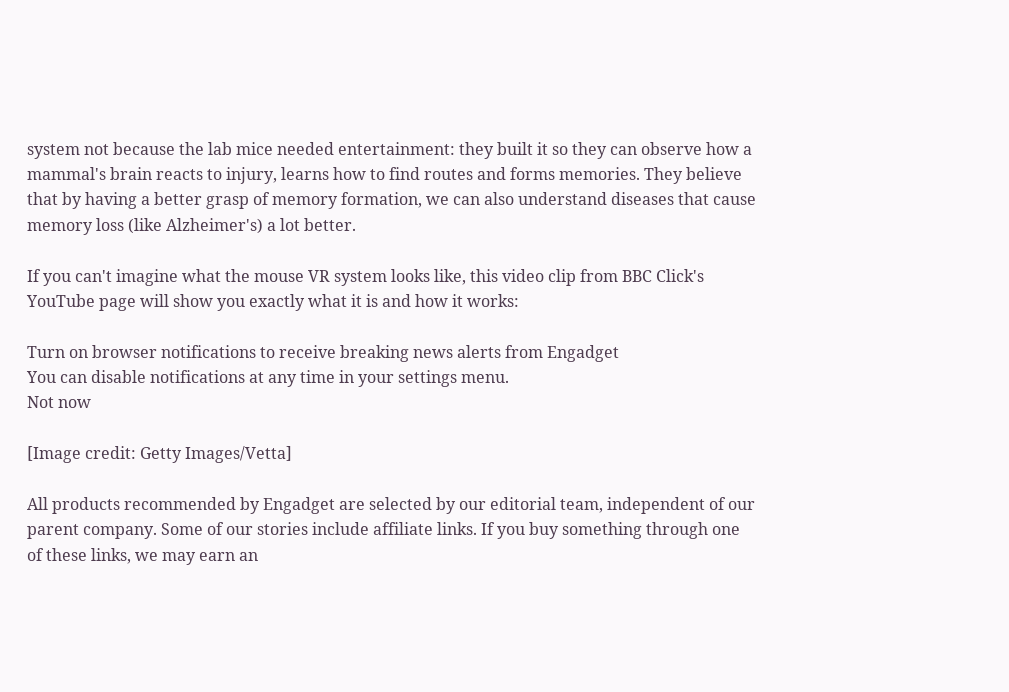system not because the lab mice needed entertainment: they built it so they can observe how a mammal's brain reacts to injury, learns how to find routes and forms memories. They believe that by having a better grasp of memory formation, we can also understand diseases that cause memory loss (like Alzheimer's) a lot better.

If you can't imagine what the mouse VR system looks like, this video clip from BBC Click's YouTube page will show you exactly what it is and how it works:

Turn on browser notifications to receive breaking news alerts from Engadget
You can disable notifications at any time in your settings menu.
Not now

[Image credit: Getty Images/Vetta]

All products recommended by Engadget are selected by our editorial team, independent of our parent company. Some of our stories include affiliate links. If you buy something through one of these links, we may earn an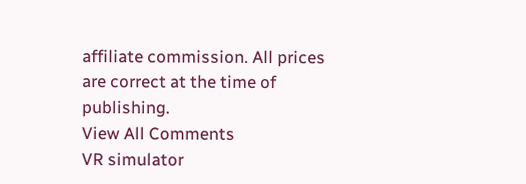affiliate commission. All prices are correct at the time of publishing.
View All Comments
VR simulator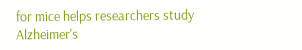for mice helps researchers study Alzheimer's